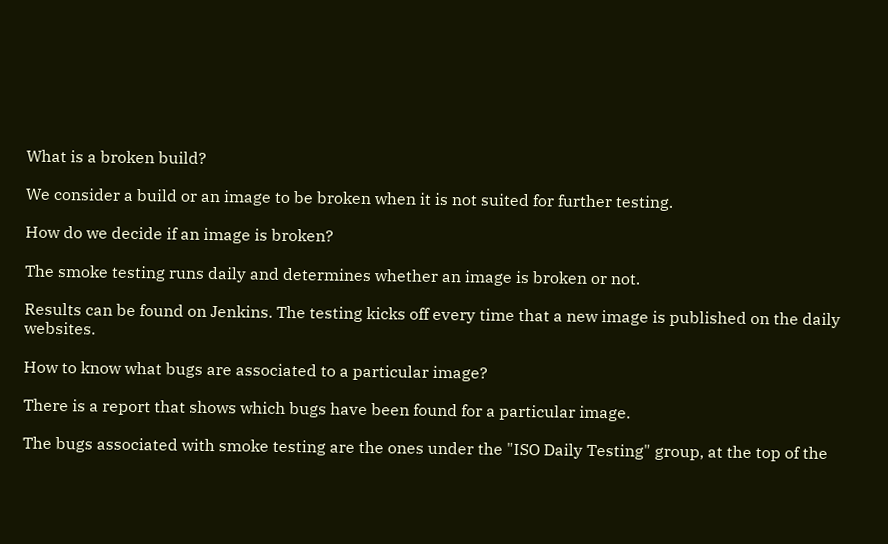What is a broken build?

We consider a build or an image to be broken when it is not suited for further testing.

How do we decide if an image is broken?

The smoke testing runs daily and determines whether an image is broken or not.

Results can be found on Jenkins. The testing kicks off every time that a new image is published on the daily websites.

How to know what bugs are associated to a particular image?

There is a report that shows which bugs have been found for a particular image.

The bugs associated with smoke testing are the ones under the "ISO Daily Testing" group, at the top of the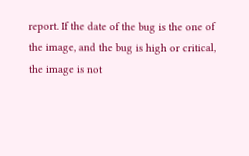report. If the date of the bug is the one of the image, and the bug is high or critical, the image is not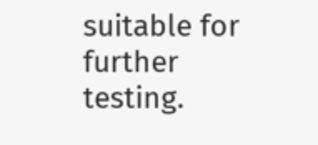suitable for further testing.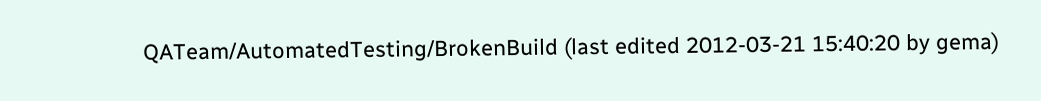QATeam/AutomatedTesting/BrokenBuild (last edited 2012-03-21 15:40:20 by gema)